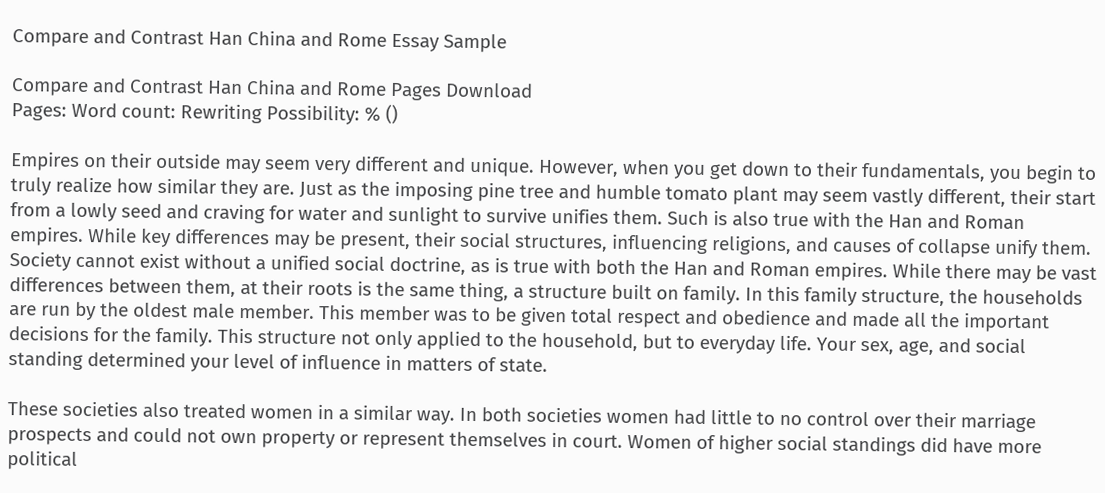Compare and Contrast Han China and Rome Essay Sample

Compare and Contrast Han China and Rome Pages Download
Pages: Word count: Rewriting Possibility: % ()

Empires on their outside may seem very different and unique. However, when you get down to their fundamentals, you begin to truly realize how similar they are. Just as the imposing pine tree and humble tomato plant may seem vastly different, their start from a lowly seed and craving for water and sunlight to survive unifies them. Such is also true with the Han and Roman empires. While key differences may be present, their social structures, influencing religions, and causes of collapse unify them. Society cannot exist without a unified social doctrine, as is true with both the Han and Roman empires. While there may be vast differences between them, at their roots is the same thing, a structure built on family. In this family structure, the households are run by the oldest male member. This member was to be given total respect and obedience and made all the important decisions for the family. This structure not only applied to the household, but to everyday life. Your sex, age, and social standing determined your level of influence in matters of state.

These societies also treated women in a similar way. In both societies women had little to no control over their marriage prospects and could not own property or represent themselves in court. Women of higher social standings did have more political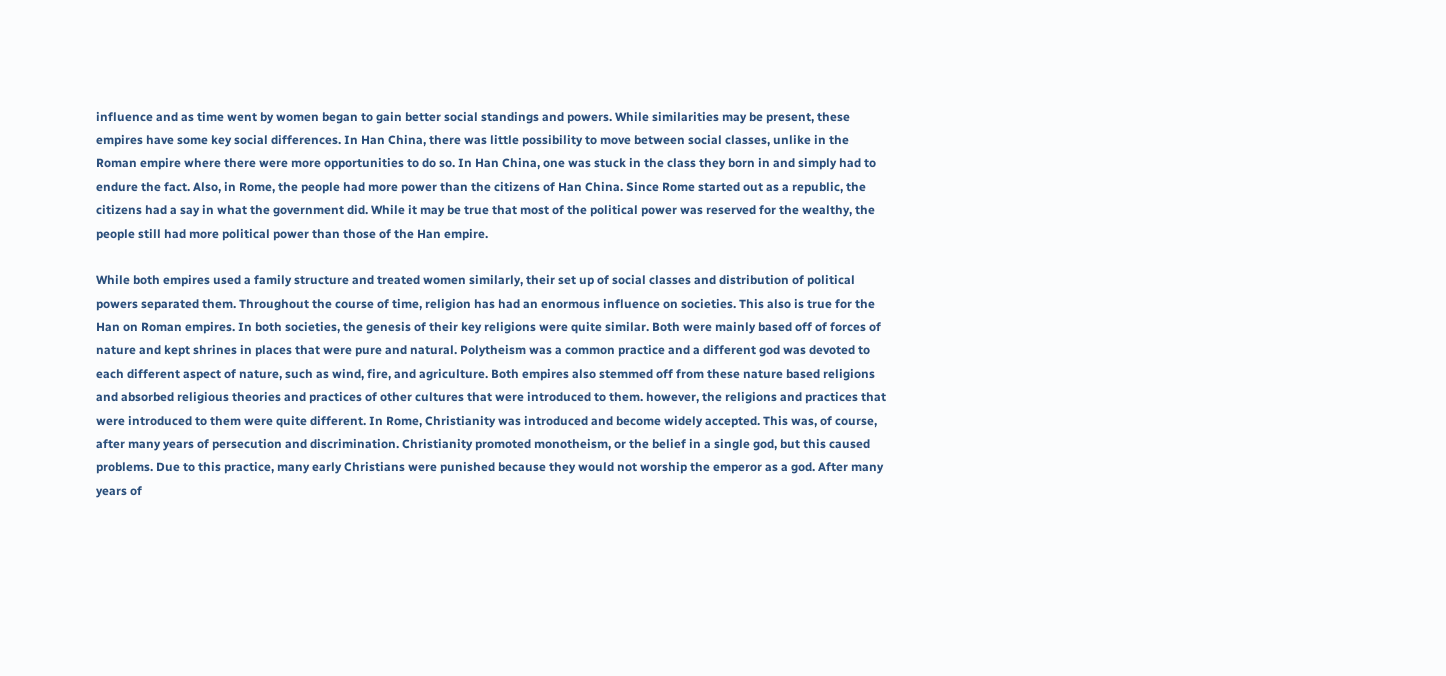influence and as time went by women began to gain better social standings and powers. While similarities may be present, these empires have some key social differences. In Han China, there was little possibility to move between social classes, unlike in the Roman empire where there were more opportunities to do so. In Han China, one was stuck in the class they born in and simply had to endure the fact. Also, in Rome, the people had more power than the citizens of Han China. Since Rome started out as a republic, the citizens had a say in what the government did. While it may be true that most of the political power was reserved for the wealthy, the people still had more political power than those of the Han empire.

While both empires used a family structure and treated women similarly, their set up of social classes and distribution of political powers separated them. Throughout the course of time, religion has had an enormous influence on societies. This also is true for the Han on Roman empires. In both societies, the genesis of their key religions were quite similar. Both were mainly based off of forces of nature and kept shrines in places that were pure and natural. Polytheism was a common practice and a different god was devoted to each different aspect of nature, such as wind, fire, and agriculture. Both empires also stemmed off from these nature based religions and absorbed religious theories and practices of other cultures that were introduced to them. however, the religions and practices that were introduced to them were quite different. In Rome, Christianity was introduced and become widely accepted. This was, of course, after many years of persecution and discrimination. Christianity promoted monotheism, or the belief in a single god, but this caused problems. Due to this practice, many early Christians were punished because they would not worship the emperor as a god. After many years of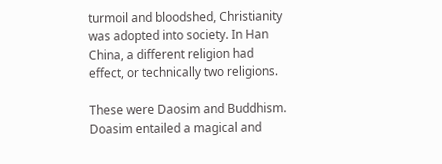turmoil and bloodshed, Christianity was adopted into society. In Han China, a different religion had effect, or technically two religions.

These were Daosim and Buddhism. Doasim entailed a magical and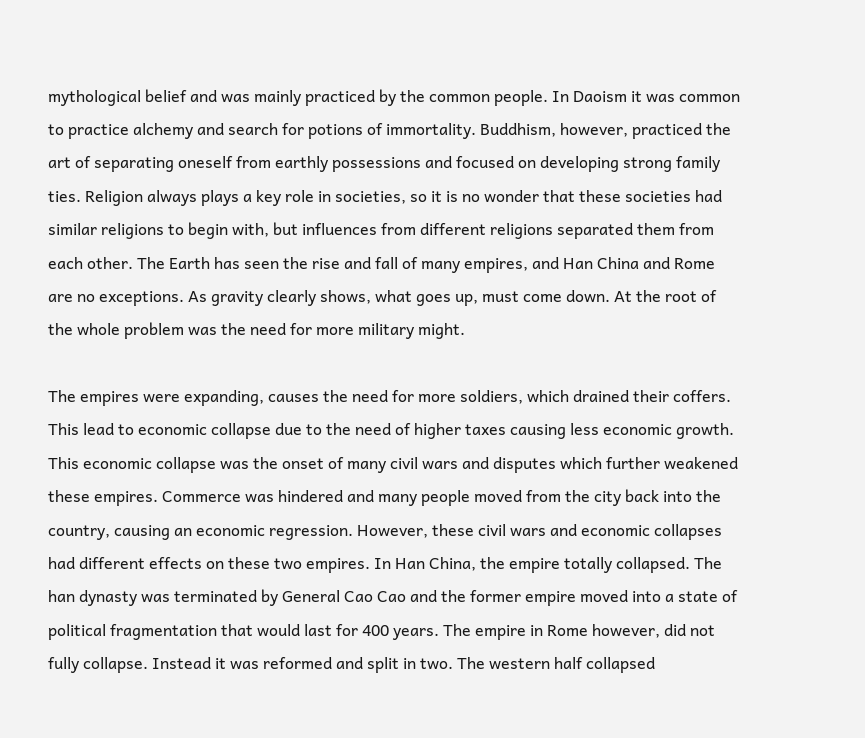mythological belief and was mainly practiced by the common people. In Daoism it was common to practice alchemy and search for potions of immortality. Buddhism, however, practiced the art of separating oneself from earthly possessions and focused on developing strong family ties. Religion always plays a key role in societies, so it is no wonder that these societies had similar religions to begin with, but influences from different religions separated them from each other. The Earth has seen the rise and fall of many empires, and Han China and Rome are no exceptions. As gravity clearly shows, what goes up, must come down. At the root of the whole problem was the need for more military might.

The empires were expanding, causes the need for more soldiers, which drained their coffers. This lead to economic collapse due to the need of higher taxes causing less economic growth. This economic collapse was the onset of many civil wars and disputes which further weakened these empires. Commerce was hindered and many people moved from the city back into the country, causing an economic regression. However, these civil wars and economic collapses had different effects on these two empires. In Han China, the empire totally collapsed. The han dynasty was terminated by General Cao Cao and the former empire moved into a state of political fragmentation that would last for 400 years. The empire in Rome however, did not fully collapse. Instead it was reformed and split in two. The western half collapsed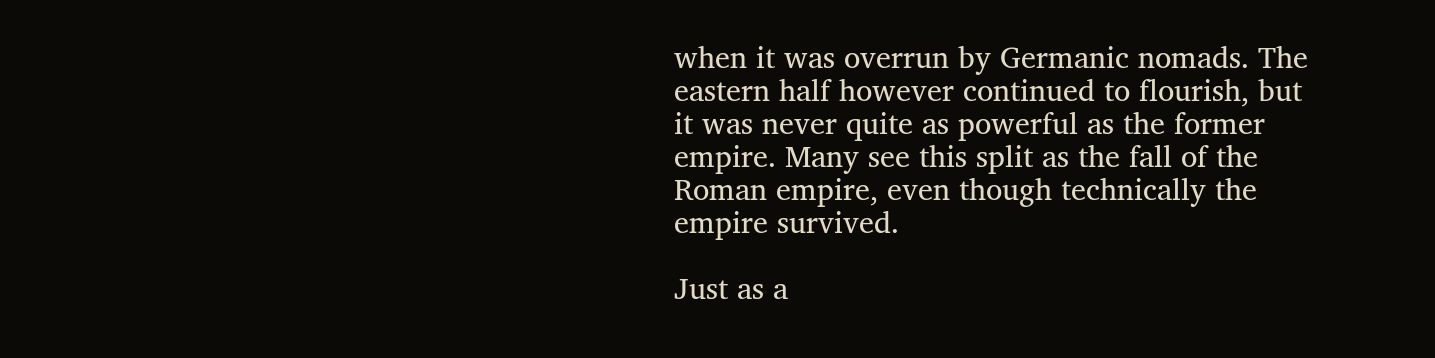when it was overrun by Germanic nomads. The eastern half however continued to flourish, but it was never quite as powerful as the former empire. Many see this split as the fall of the Roman empire, even though technically the empire survived.

Just as a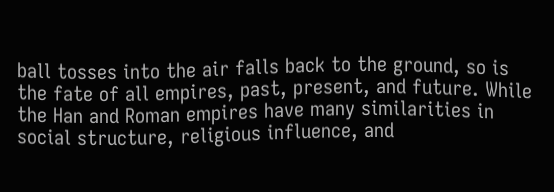ball tosses into the air falls back to the ground, so is the fate of all empires, past, present, and future. While the Han and Roman empires have many similarities in social structure, religious influence, and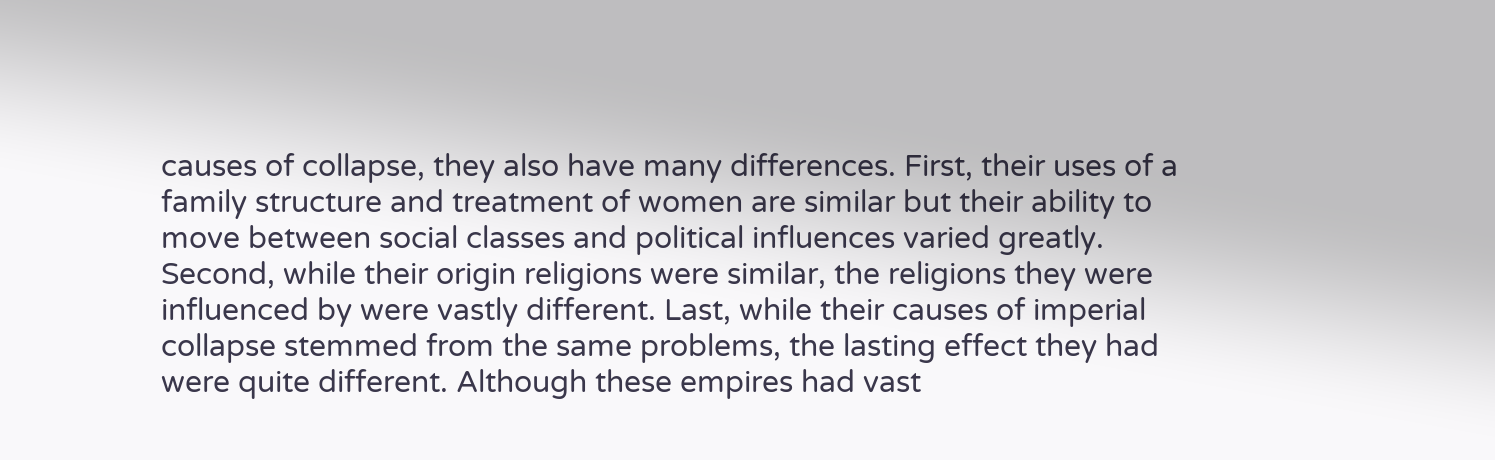causes of collapse, they also have many differences. First, their uses of a family structure and treatment of women are similar but their ability to move between social classes and political influences varied greatly. Second, while their origin religions were similar, the religions they were influenced by were vastly different. Last, while their causes of imperial collapse stemmed from the same problems, the lasting effect they had were quite different. Although these empires had vast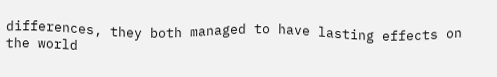differences, they both managed to have lasting effects on the world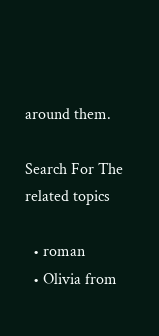around them.

Search For The related topics

  • roman
  • Olivia from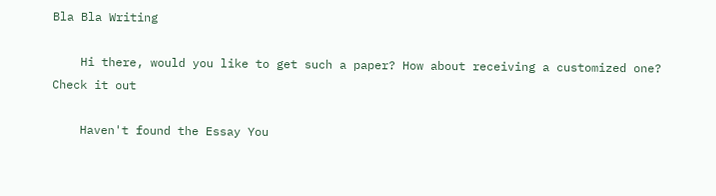Bla Bla Writing

    Hi there, would you like to get such a paper? How about receiving a customized one? Check it out

    Haven't found the Essay You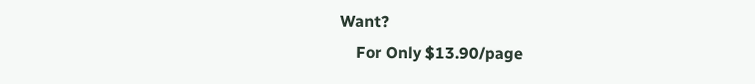Want?
    For Only $13.90/page